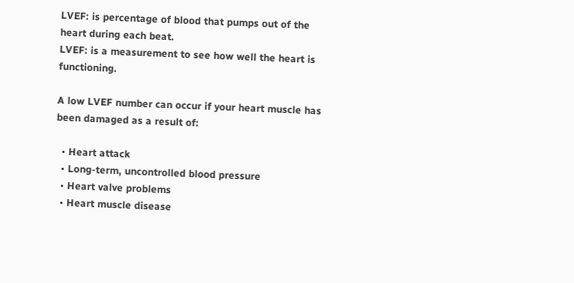LVEF: is percentage of blood that pumps out of the heart during each beat.
LVEF: is a measurement to see how well the heart is functioning.

A low LVEF number can occur if your heart muscle has been damaged as a result of:

  • Heart attack
  • Long-term, uncontrolled blood pressure
  • Heart valve problems
  • Heart muscle disease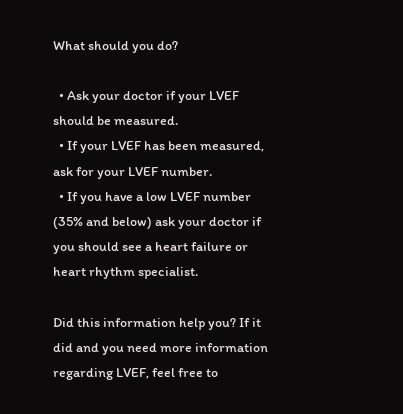What should you do?

  • Ask your doctor if your LVEF should be measured.
  • If your LVEF has been measured, ask for your LVEF number.
  • If you have a low LVEF number (35% and below) ask your doctor if you should see a heart failure or heart rhythm specialist.

Did this information help you? If it did and you need more information regarding LVEF, feel free to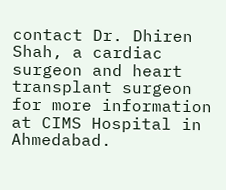contact Dr. Dhiren Shah, a cardiac surgeon and heart transplant surgeon for more information at CIMS Hospital in Ahmedabad.